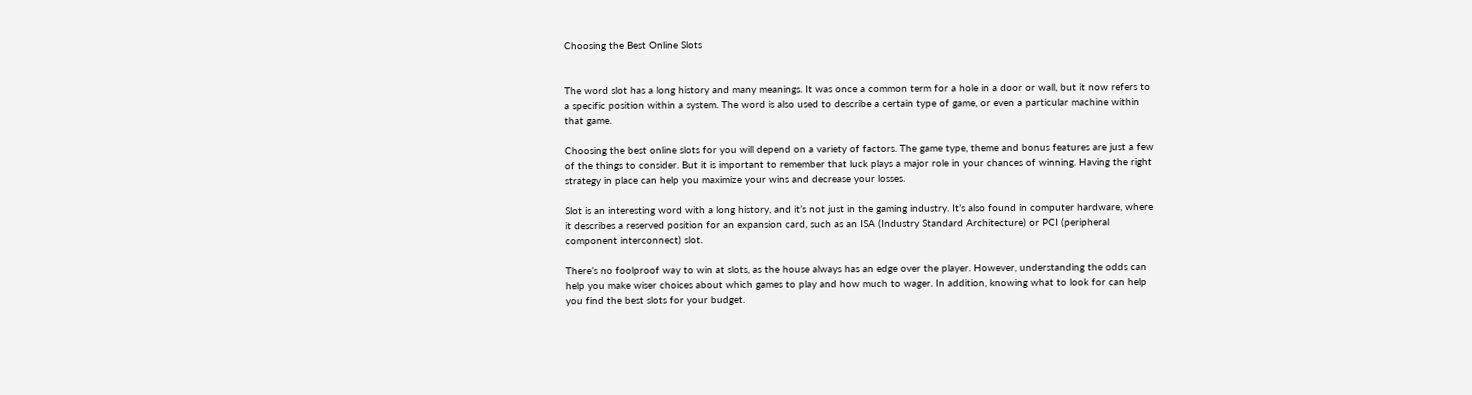Choosing the Best Online Slots


The word slot has a long history and many meanings. It was once a common term for a hole in a door or wall, but it now refers to a specific position within a system. The word is also used to describe a certain type of game, or even a particular machine within that game.

Choosing the best online slots for you will depend on a variety of factors. The game type, theme and bonus features are just a few of the things to consider. But it is important to remember that luck plays a major role in your chances of winning. Having the right strategy in place can help you maximize your wins and decrease your losses.

Slot is an interesting word with a long history, and it’s not just in the gaming industry. It’s also found in computer hardware, where it describes a reserved position for an expansion card, such as an ISA (Industry Standard Architecture) or PCI (peripheral component interconnect) slot.

There’s no foolproof way to win at slots, as the house always has an edge over the player. However, understanding the odds can help you make wiser choices about which games to play and how much to wager. In addition, knowing what to look for can help you find the best slots for your budget.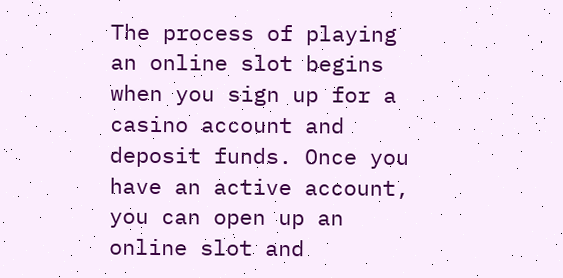The process of playing an online slot begins when you sign up for a casino account and deposit funds. Once you have an active account, you can open up an online slot and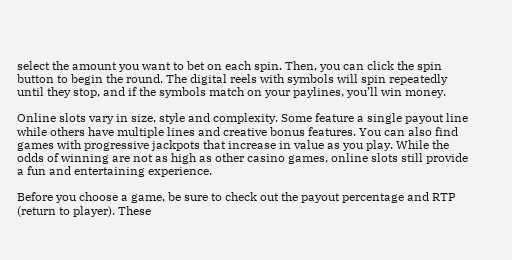select the amount you want to bet on each spin. Then, you can click the spin button to begin the round. The digital reels with symbols will spin repeatedly until they stop, and if the symbols match on your paylines, you’ll win money.

Online slots vary in size, style and complexity. Some feature a single payout line while others have multiple lines and creative bonus features. You can also find games with progressive jackpots that increase in value as you play. While the odds of winning are not as high as other casino games, online slots still provide a fun and entertaining experience.

Before you choose a game, be sure to check out the payout percentage and RTP (return to player). These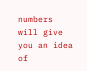numbers will give you an idea of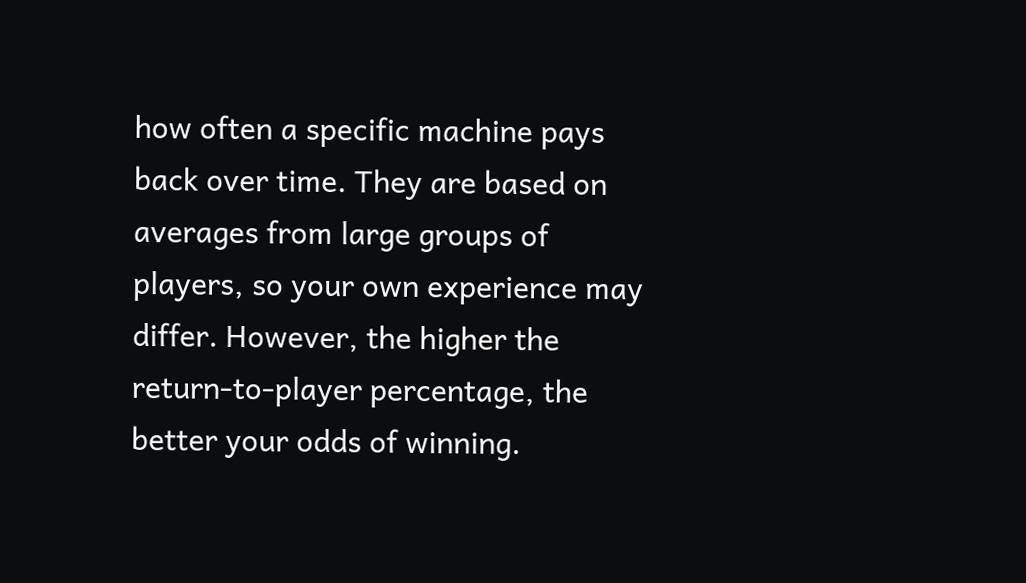how often a specific machine pays back over time. They are based on averages from large groups of players, so your own experience may differ. However, the higher the return-to-player percentage, the better your odds of winning.